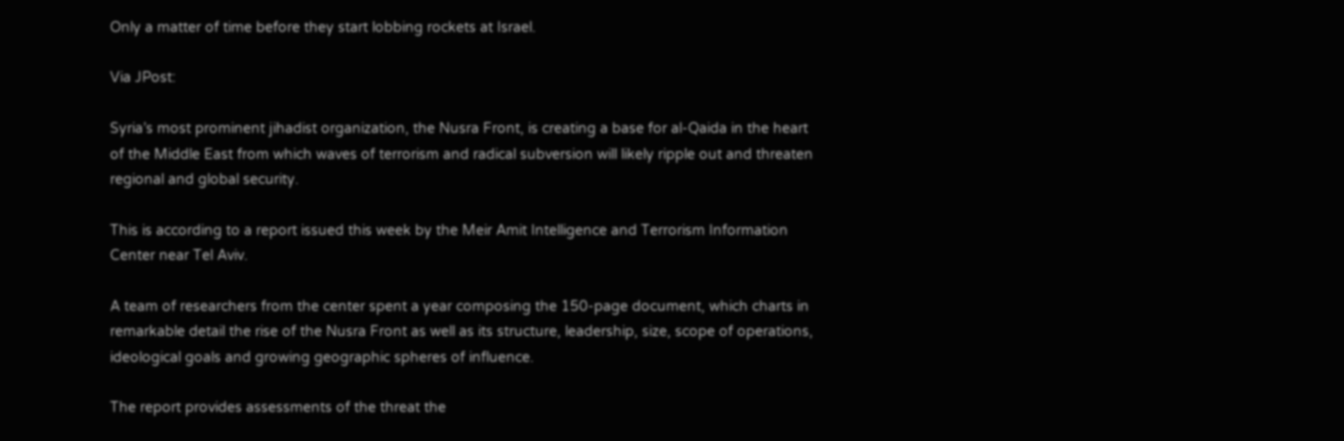Only a matter of time before they start lobbing rockets at Israel.

Via JPost:

Syria’s most prominent jihadist organization, the Nusra Front, is creating a base for al-Qaida in the heart of the Middle East from which waves of terrorism and radical subversion will likely ripple out and threaten regional and global security.

This is according to a report issued this week by the Meir Amit Intelligence and Terrorism Information Center near Tel Aviv.

A team of researchers from the center spent a year composing the 150-page document, which charts in remarkable detail the rise of the Nusra Front as well as its structure, leadership, size, scope of operations, ideological goals and growing geographic spheres of influence.

The report provides assessments of the threat the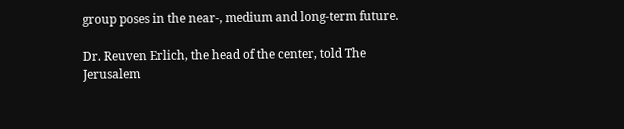group poses in the near-, medium and long-term future.

Dr. Reuven Erlich, the head of the center, told The Jerusalem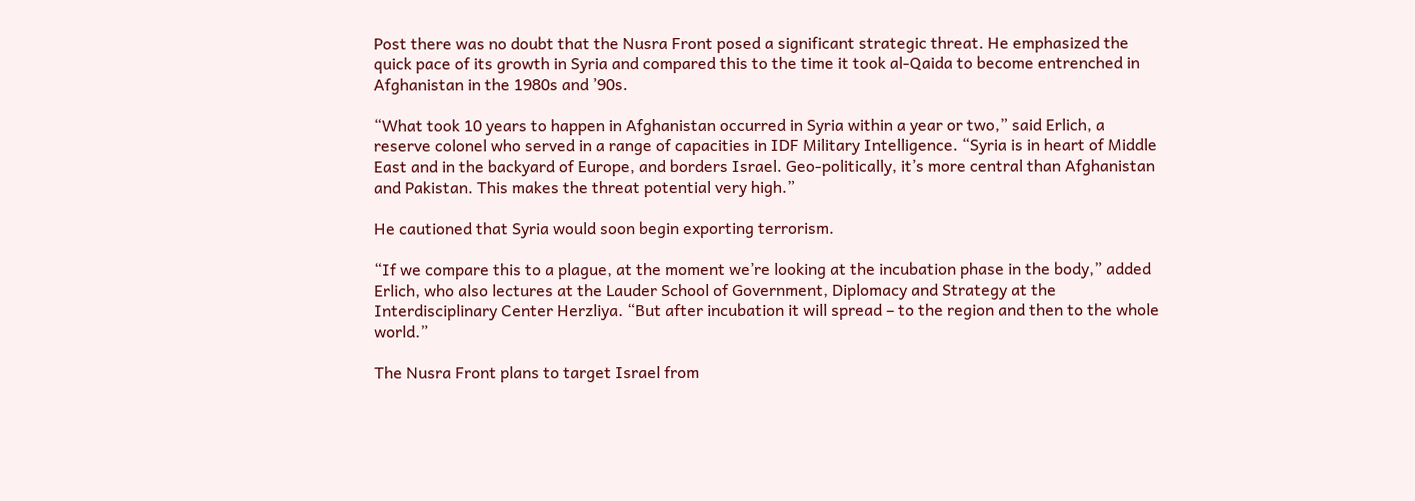Post there was no doubt that the Nusra Front posed a significant strategic threat. He emphasized the quick pace of its growth in Syria and compared this to the time it took al-Qaida to become entrenched in Afghanistan in the 1980s and ’90s.

“What took 10 years to happen in Afghanistan occurred in Syria within a year or two,” said Erlich, a reserve colonel who served in a range of capacities in IDF Military Intelligence. “Syria is in heart of Middle East and in the backyard of Europe, and borders Israel. Geo-politically, it’s more central than Afghanistan and Pakistan. This makes the threat potential very high.”

He cautioned that Syria would soon begin exporting terrorism.

“If we compare this to a plague, at the moment we’re looking at the incubation phase in the body,” added Erlich, who also lectures at the Lauder School of Government, Diplomacy and Strategy at the Interdisciplinary Center Herzliya. “But after incubation it will spread – to the region and then to the whole world.”

The Nusra Front plans to target Israel from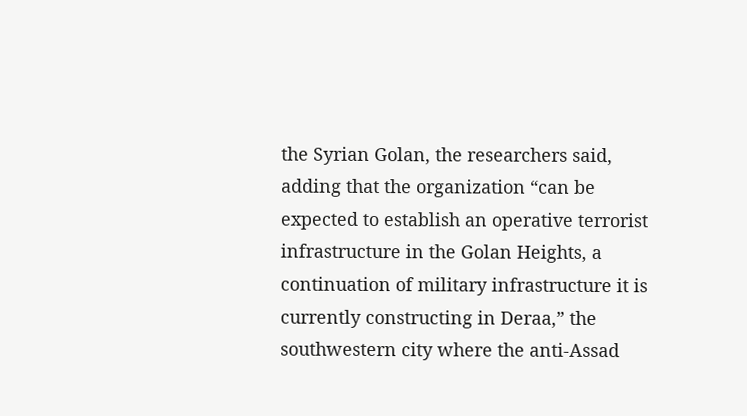the Syrian Golan, the researchers said, adding that the organization “can be expected to establish an operative terrorist infrastructure in the Golan Heights, a continuation of military infrastructure it is currently constructing in Deraa,” the southwestern city where the anti-Assad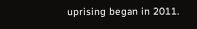uprising began in 2011.